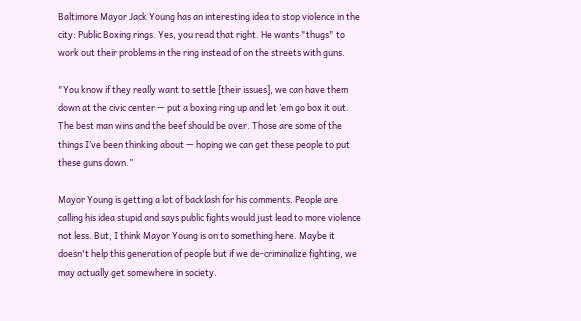Baltimore Mayor Jack Young has an interesting idea to stop violence in the city: Public Boxing rings. Yes, you read that right. He wants "thugs" to work out their problems in the ring instead of on the streets with guns.

"You know if they really want to settle [their issues], we can have them down at the civic center — put a boxing ring up and let ’em go box it out. The best man wins and the beef should be over. Those are some of the things I’ve been thinking about — hoping we can get these people to put these guns down.”

Mayor Young is getting a lot of backlash for his comments. People are calling his idea stupid and says public fights would just lead to more violence not less. But, I think Mayor Young is on to something here. Maybe it doesn't help this generation of people but if we de-criminalize fighting, we may actually get somewhere in society.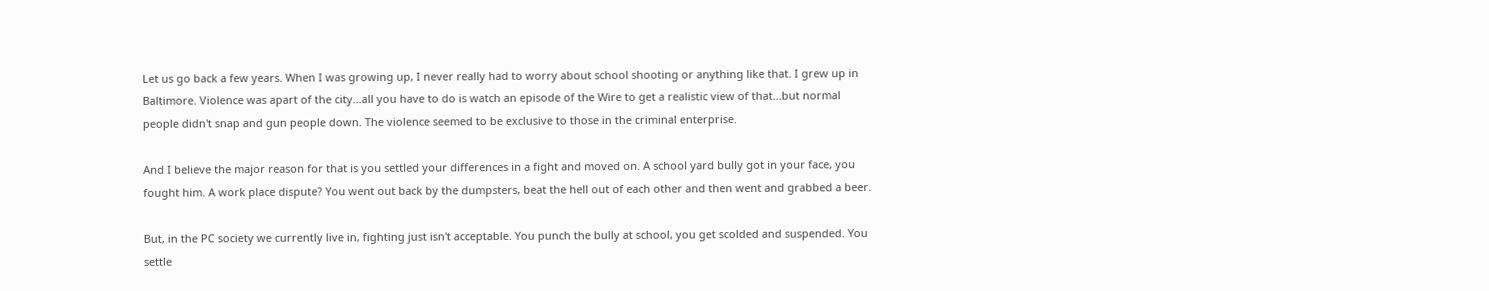Let us go back a few years. When I was growing up, I never really had to worry about school shooting or anything like that. I grew up in Baltimore. Violence was apart of the city...all you have to do is watch an episode of the Wire to get a realistic view of that...but normal people didn't snap and gun people down. The violence seemed to be exclusive to those in the criminal enterprise.

And I believe the major reason for that is you settled your differences in a fight and moved on. A school yard bully got in your face, you fought him. A work place dispute? You went out back by the dumpsters, beat the hell out of each other and then went and grabbed a beer.

But, in the PC society we currently live in, fighting just isn't acceptable. You punch the bully at school, you get scolded and suspended. You settle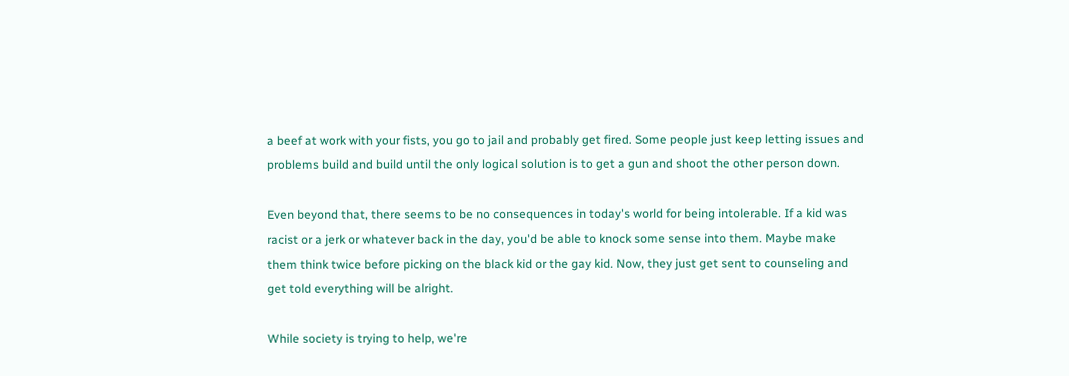a beef at work with your fists, you go to jail and probably get fired. Some people just keep letting issues and problems build and build until the only logical solution is to get a gun and shoot the other person down.

Even beyond that, there seems to be no consequences in today's world for being intolerable. If a kid was racist or a jerk or whatever back in the day, you'd be able to knock some sense into them. Maybe make them think twice before picking on the black kid or the gay kid. Now, they just get sent to counseling and get told everything will be alright.

While society is trying to help, we're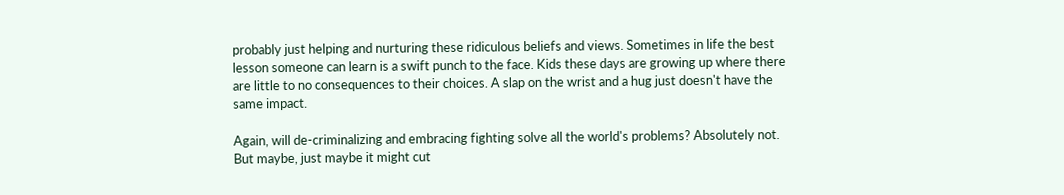probably just helping and nurturing these ridiculous beliefs and views. Sometimes in life the best lesson someone can learn is a swift punch to the face. Kids these days are growing up where there are little to no consequences to their choices. A slap on the wrist and a hug just doesn't have the same impact.

Again, will de-criminalizing and embracing fighting solve all the world's problems? Absolutely not. But maybe, just maybe it might cut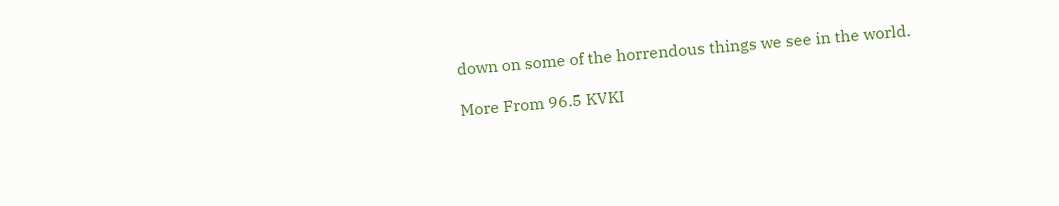down on some of the horrendous things we see in the world.

More From 96.5 KVKI